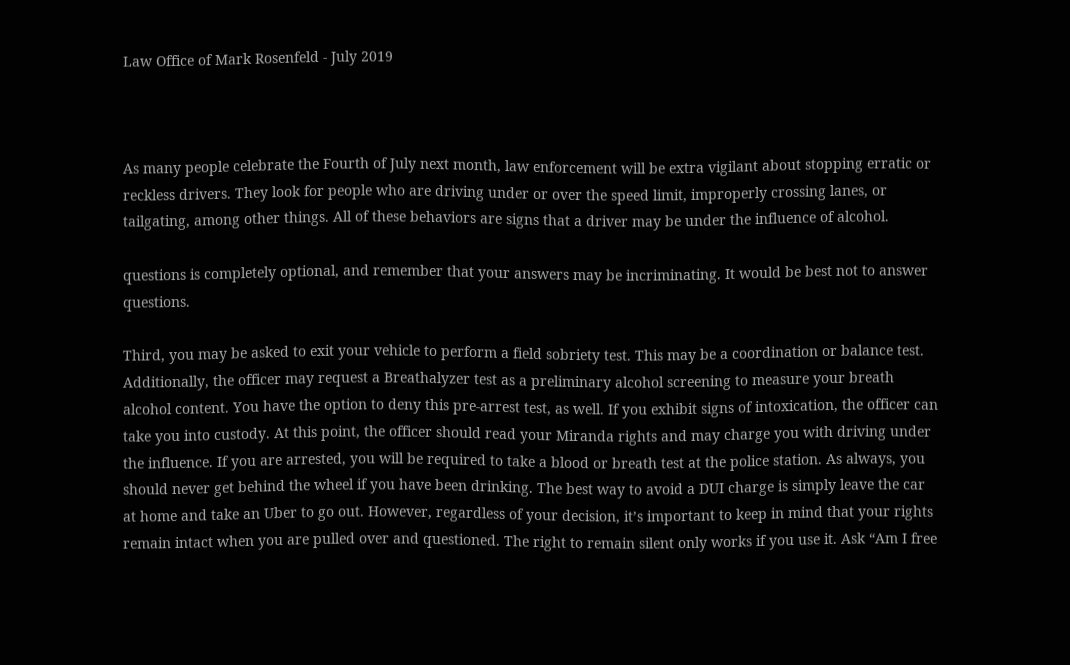Law Office of Mark Rosenfeld - July 2019



As many people celebrate the Fourth of July next month, law enforcement will be extra vigilant about stopping erratic or reckless drivers. They look for people who are driving under or over the speed limit, improperly crossing lanes, or tailgating, among other things. All of these behaviors are signs that a driver may be under the influence of alcohol.

questions is completely optional, and remember that your answers may be incriminating. It would be best not to answer questions.

Third, you may be asked to exit your vehicle to perform a field sobriety test. This may be a coordination or balance test. Additionally, the officer may request a Breathalyzer test as a preliminary alcohol screening to measure your breath alcohol content. You have the option to deny this pre-arrest test, as well. If you exhibit signs of intoxication, the officer can take you into custody. At this point, the officer should read your Miranda rights and may charge you with driving under the influence. If you are arrested, you will be required to take a blood or breath test at the police station. As always, you should never get behind the wheel if you have been drinking. The best way to avoid a DUI charge is simply leave the car at home and take an Uber to go out. However, regardless of your decision, it’s important to keep in mind that your rights remain intact when you are pulled over and questioned. The right to remain silent only works if you use it. Ask “Am I free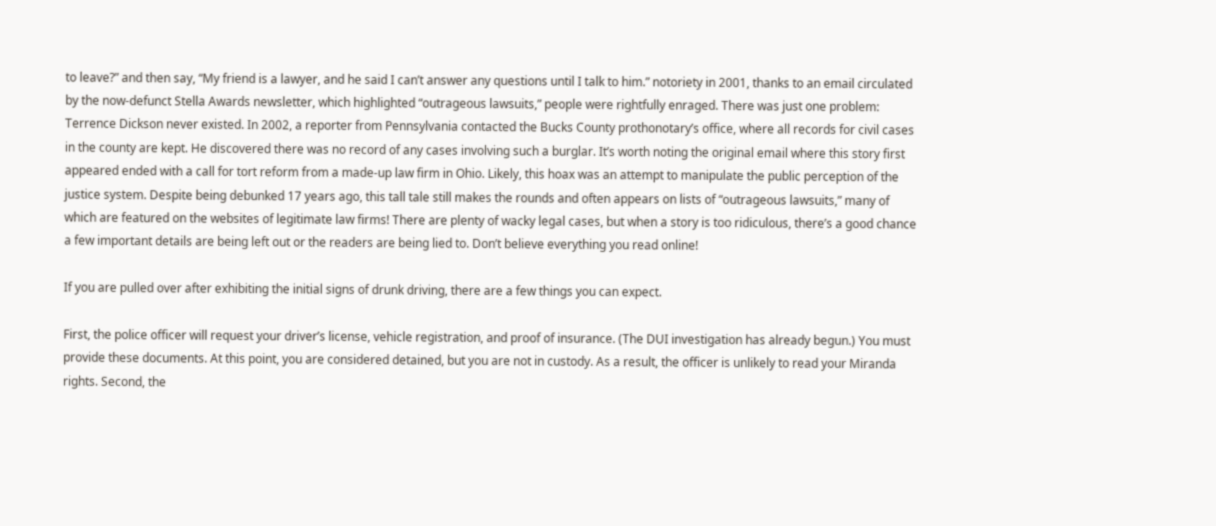to leave?” and then say, “My friend is a lawyer, and he said I can’t answer any questions until I talk to him.” notoriety in 2001, thanks to an email circulated by the now-defunct Stella Awards newsletter, which highlighted “outrageous lawsuits,” people were rightfully enraged. There was just one problem: Terrence Dickson never existed. In 2002, a reporter from Pennsylvania contacted the Bucks County prothonotary’s office, where all records for civil cases in the county are kept. He discovered there was no record of any cases involving such a burglar. It’s worth noting the original email where this story first appeared ended with a call for tort reform from a made-up law firm in Ohio. Likely, this hoax was an attempt to manipulate the public perception of the justice system. Despite being debunked 17 years ago, this tall tale still makes the rounds and often appears on lists of “outrageous lawsuits,” many of which are featured on the websites of legitimate law firms! There are plenty of wacky legal cases, but when a story is too ridiculous, there’s a good chance a few important details are being left out or the readers are being lied to. Don’t believe everything you read online!

If you are pulled over after exhibiting the initial signs of drunk driving, there are a few things you can expect.

First, the police officer will request your driver’s license, vehicle registration, and proof of insurance. (The DUI investigation has already begun.) You must provide these documents. At this point, you are considered detained, but you are not in custody. As a result, the officer is unlikely to read your Miranda rights. Second, the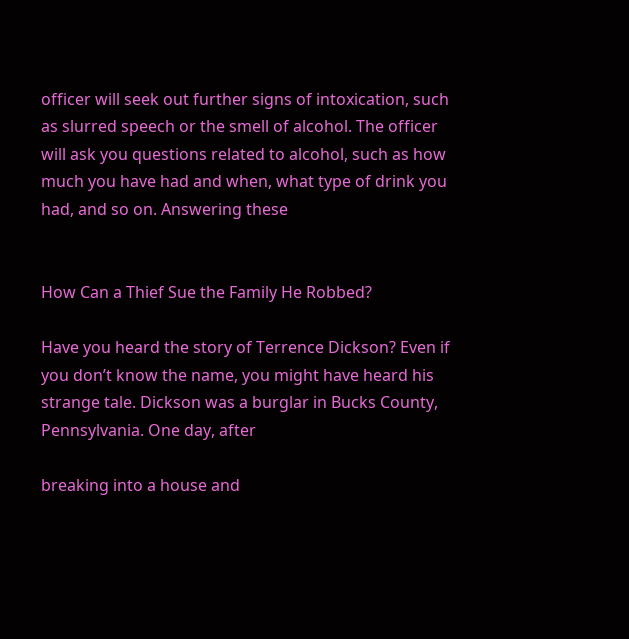officer will seek out further signs of intoxication, such as slurred speech or the smell of alcohol. The officer will ask you questions related to alcohol, such as how much you have had and when, what type of drink you had, and so on. Answering these


How Can a Thief Sue the Family He Robbed?

Have you heard the story of Terrence Dickson? Even if you don’t know the name, you might have heard his strange tale. Dickson was a burglar in Bucks County, Pennsylvania. One day, after

breaking into a house and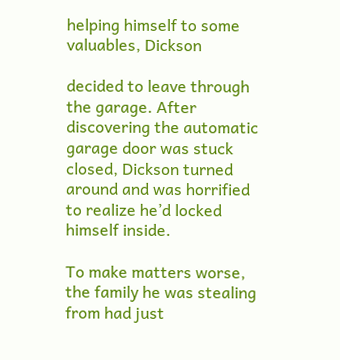helping himself to some valuables, Dickson

decided to leave through the garage. After discovering the automatic garage door was stuck closed, Dickson turned around and was horrified to realize he’d locked himself inside.

To make matters worse, the family he was stealing from had just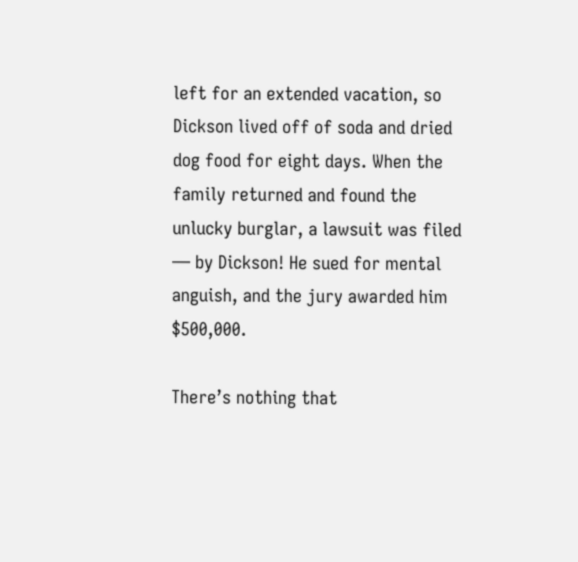left for an extended vacation, so Dickson lived off of soda and dried dog food for eight days. When the family returned and found the unlucky burglar, a lawsuit was filed — by Dickson! He sued for mental anguish, and the jury awarded him $500,000.

There’s nothing that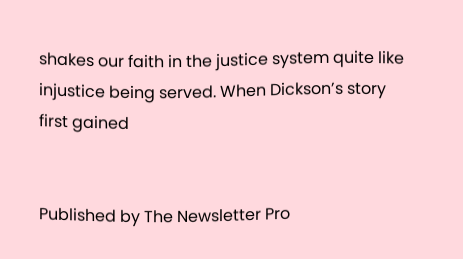shakes our faith in the justice system quite like injustice being served. When Dickson’s story first gained


Published by The Newsletter Pro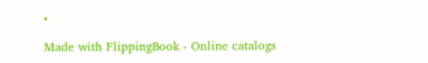•

Made with FlippingBook - Online catalogs